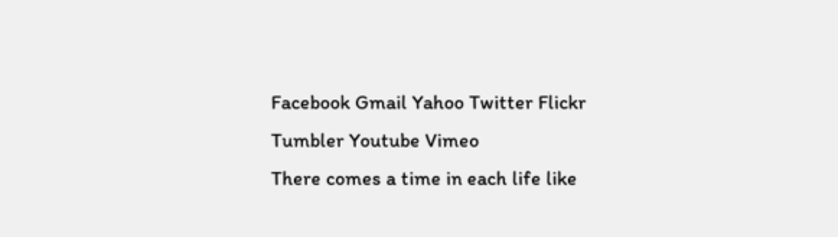Facebook Gmail Yahoo Twitter Flickr Tumbler Youtube Vimeo
There comes a time in each life like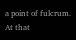a point of fulcrum. At that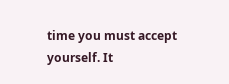time you must accept yourself. It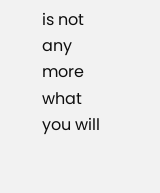is not any more what you will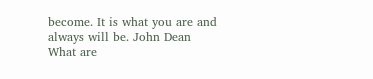become. It is what you are and always will be. John Dean
What are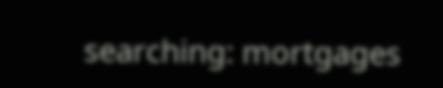searching: mortgages